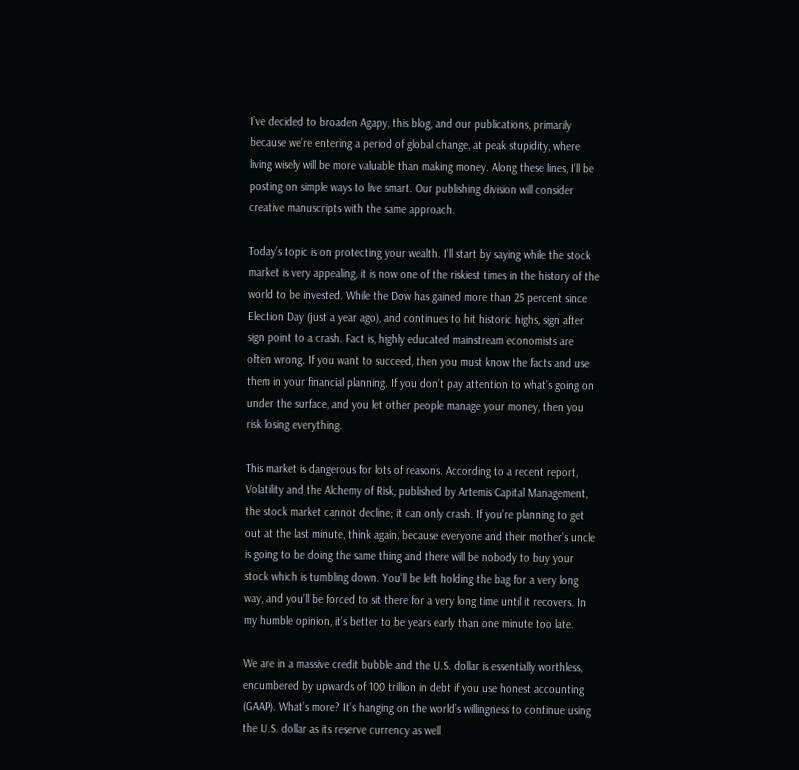I’ve decided to broaden Agapy, this blog, and our publications, primarily because we’re entering a period of global change, at peak stupidity, where living wisely will be more valuable than making money. Along these lines, I’ll be posting on simple ways to live smart. Our publishing division will consider creative manuscripts with the same approach.

Today’s topic is on protecting your wealth. I’ll start by saying while the stock market is very appealing, it is now one of the riskiest times in the history of the world to be invested. While the Dow has gained more than 25 percent since Election Day (just a year ago), and continues to hit historic highs, sign after sign point to a crash. Fact is, highly educated mainstream economists are often wrong. If you want to succeed, then you must know the facts and use them in your financial planning. If you don’t pay attention to what’s going on under the surface, and you let other people manage your money, then you risk losing everything.

This market is dangerous for lots of reasons. According to a recent report, Volatility and the Alchemy of Risk, published by Artemis Capital Management, the stock market cannot decline; it can only crash. If you’re planning to get out at the last minute, think again, because everyone and their mother’s uncle is going to be doing the same thing and there will be nobody to buy your stock which is tumbling down. You’ll be left holding the bag for a very long way, and you’ll be forced to sit there for a very long time until it recovers. In my humble opinion, it’s better to be years early than one minute too late.

We are in a massive credit bubble and the U.S. dollar is essentially worthless, encumbered by upwards of 100 trillion in debt if you use honest accounting (GAAP). What’s more? It’s hanging on the world’s willingness to continue using the U.S. dollar as its reserve currency as well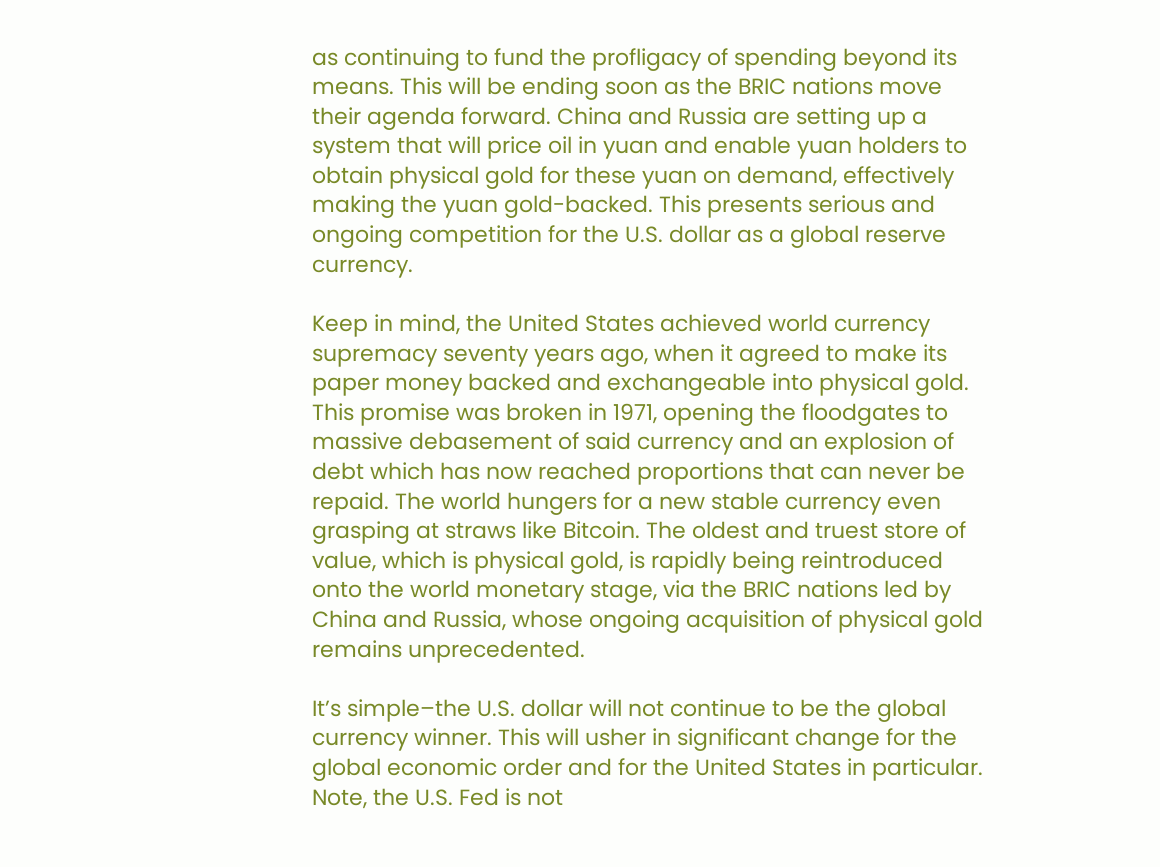as continuing to fund the profligacy of spending beyond its means. This will be ending soon as the BRIC nations move their agenda forward. China and Russia are setting up a system that will price oil in yuan and enable yuan holders to obtain physical gold for these yuan on demand, effectively making the yuan gold-backed. This presents serious and ongoing competition for the U.S. dollar as a global reserve currency.

Keep in mind, the United States achieved world currency supremacy seventy years ago, when it agreed to make its paper money backed and exchangeable into physical gold. This promise was broken in 1971, opening the floodgates to massive debasement of said currency and an explosion of debt which has now reached proportions that can never be repaid. The world hungers for a new stable currency even grasping at straws like Bitcoin. The oldest and truest store of value, which is physical gold, is rapidly being reintroduced onto the world monetary stage, via the BRIC nations led by China and Russia, whose ongoing acquisition of physical gold remains unprecedented.

It’s simple–the U.S. dollar will not continue to be the global currency winner. This will usher in significant change for the global economic order and for the United States in particular. Note, the U.S. Fed is not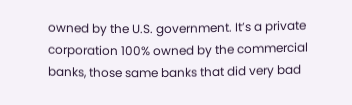owned by the U.S. government. It’s a private corporation 100% owned by the commercial banks, those same banks that did very bad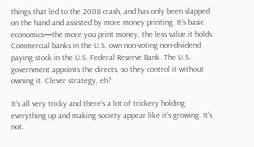things that led to the 2008 crash, and has only been slapped on the hand and assisted by more money printing. It’s basic economics—the more you print money, the less value it holds. Commercial banks in the U.S. own non-voting non-dividend paying stock in the U.S. Federal Reserve Bank. The U.S. government appoints the directs, so they control it without owning it. Clever strategy, eh?

It’s all very tricky and there’s a lot of trickery holding everything up and making society appear like it’s growing. It’s not.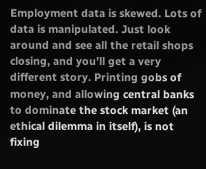Employment data is skewed. Lots of data is manipulated. Just look around and see all the retail shops closing, and you’ll get a very different story. Printing gobs of money, and allowing central banks to dominate the stock market (an ethical dilemma in itself), is not fixing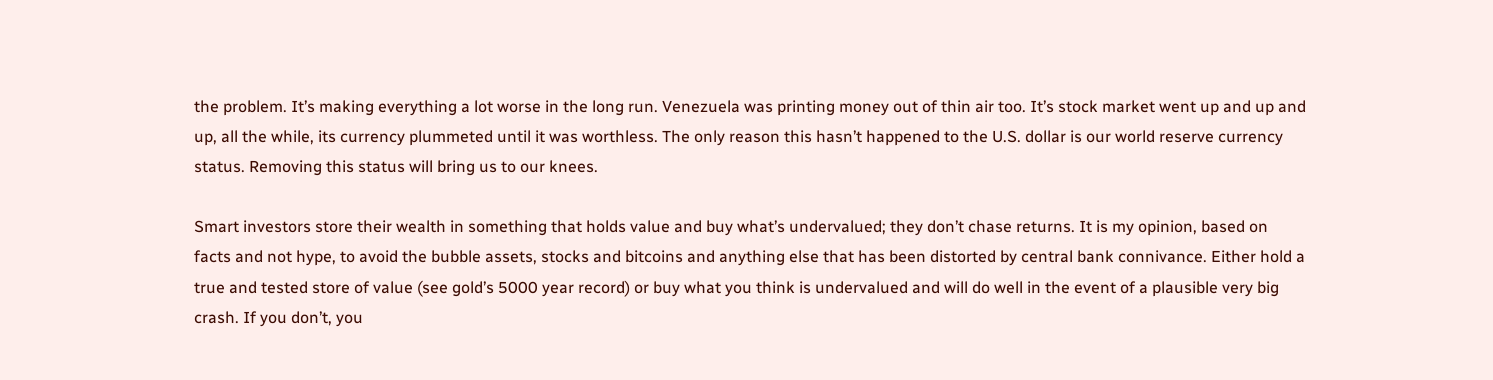the problem. It’s making everything a lot worse in the long run. Venezuela was printing money out of thin air too. It’s stock market went up and up and up, all the while, its currency plummeted until it was worthless. The only reason this hasn’t happened to the U.S. dollar is our world reserve currency status. Removing this status will bring us to our knees.

Smart investors store their wealth in something that holds value and buy what’s undervalued; they don’t chase returns. It is my opinion, based on facts and not hype, to avoid the bubble assets, stocks and bitcoins and anything else that has been distorted by central bank connivance. Either hold a true and tested store of value (see gold’s 5000 year record) or buy what you think is undervalued and will do well in the event of a plausible very big crash. If you don’t, you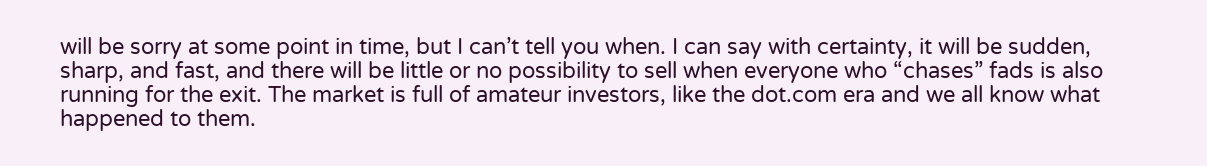will be sorry at some point in time, but I can’t tell you when. I can say with certainty, it will be sudden, sharp, and fast, and there will be little or no possibility to sell when everyone who “chases” fads is also running for the exit. The market is full of amateur investors, like the dot.com era and we all know what happened to them.